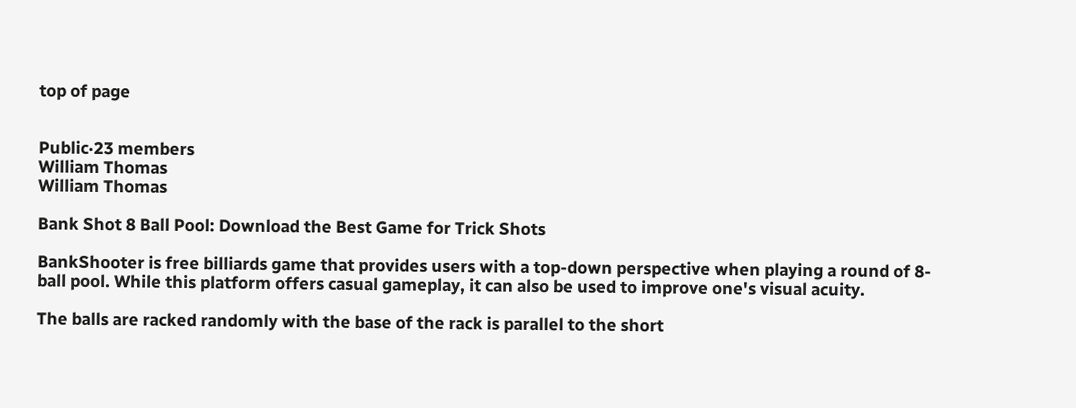top of page


Public·23 members
William Thomas
William Thomas

Bank Shot 8 Ball Pool: Download the Best Game for Trick Shots

BankShooter is free billiards game that provides users with a top-down perspective when playing a round of 8-ball pool. While this platform offers casual gameplay, it can also be used to improve one's visual acuity.

The balls are racked randomly with the base of the rack is parallel to the short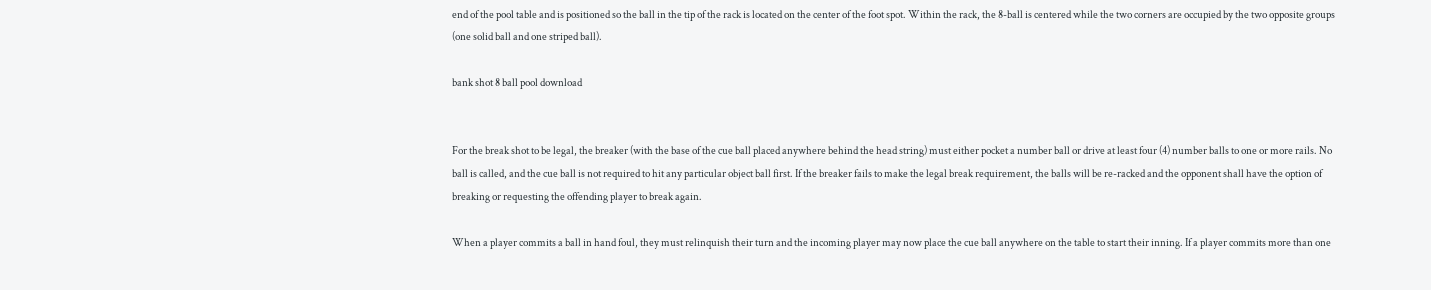end of the pool table and is positioned so the ball in the tip of the rack is located on the center of the foot spot. Within the rack, the 8-ball is centered while the two corners are occupied by the two opposite groups (one solid ball and one striped ball).

bank shot 8 ball pool download


For the break shot to be legal, the breaker (with the base of the cue ball placed anywhere behind the head string) must either pocket a number ball or drive at least four (4) number balls to one or more rails. No ball is called, and the cue ball is not required to hit any particular object ball first. If the breaker fails to make the legal break requirement, the balls will be re-racked and the opponent shall have the option of breaking or requesting the offending player to break again.

When a player commits a ball in hand foul, they must relinquish their turn and the incoming player may now place the cue ball anywhere on the table to start their inning. If a player commits more than one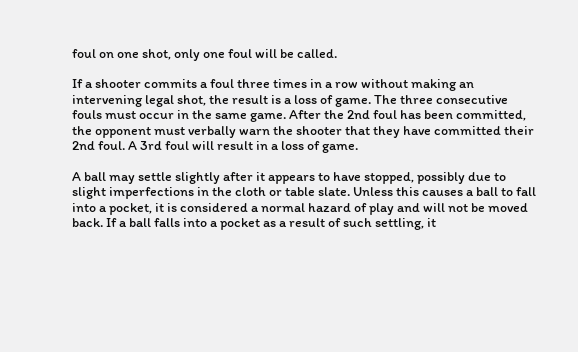foul on one shot, only one foul will be called.

If a shooter commits a foul three times in a row without making an intervening legal shot, the result is a loss of game. The three consecutive fouls must occur in the same game. After the 2nd foul has been committed, the opponent must verbally warn the shooter that they have committed their 2nd foul. A 3rd foul will result in a loss of game.

A ball may settle slightly after it appears to have stopped, possibly due to slight imperfections in the cloth or table slate. Unless this causes a ball to fall into a pocket, it is considered a normal hazard of play and will not be moved back. If a ball falls into a pocket as a result of such settling, it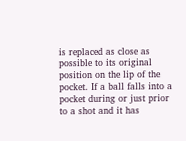is replaced as close as possible to its original position on the lip of the pocket. If a ball falls into a pocket during or just prior to a shot and it has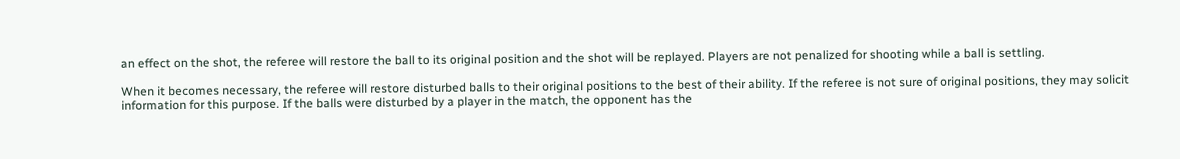an effect on the shot, the referee will restore the ball to its original position and the shot will be replayed. Players are not penalized for shooting while a ball is settling.

When it becomes necessary, the referee will restore disturbed balls to their original positions to the best of their ability. If the referee is not sure of original positions, they may solicit information for this purpose. If the balls were disturbed by a player in the match, the opponent has the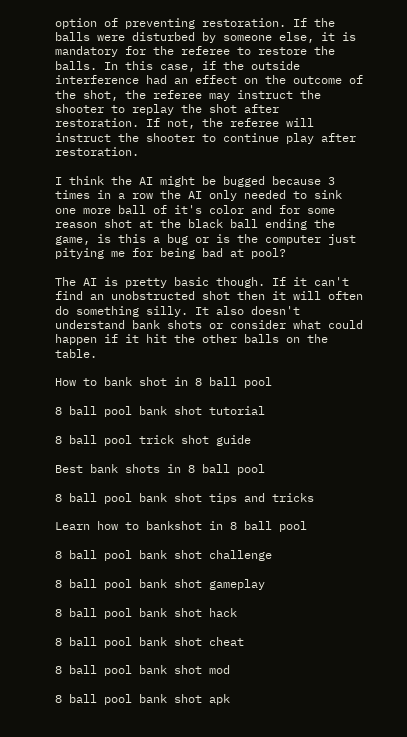option of preventing restoration. If the balls were disturbed by someone else, it is mandatory for the referee to restore the balls. In this case, if the outside interference had an effect on the outcome of the shot, the referee may instruct the shooter to replay the shot after restoration. If not, the referee will instruct the shooter to continue play after restoration.

I think the AI might be bugged because 3 times in a row the AI only needed to sink one more ball of it's color and for some reason shot at the black ball ending the game, is this a bug or is the computer just pitying me for being bad at pool?

The AI is pretty basic though. If it can't find an unobstructed shot then it will often do something silly. It also doesn't understand bank shots or consider what could happen if it hit the other balls on the table.

How to bank shot in 8 ball pool

8 ball pool bank shot tutorial

8 ball pool trick shot guide

Best bank shots in 8 ball pool

8 ball pool bank shot tips and tricks

Learn how to bankshot in 8 ball pool

8 ball pool bank shot challenge

8 ball pool bank shot gameplay

8 ball pool bank shot hack

8 ball pool bank shot cheat

8 ball pool bank shot mod

8 ball pool bank shot apk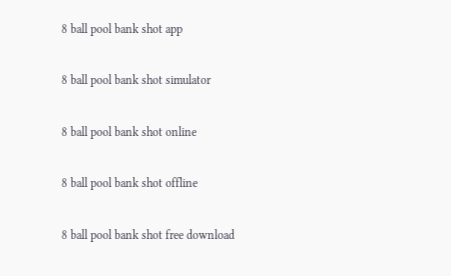8 ball pool bank shot app

8 ball pool bank shot simulator

8 ball pool bank shot online

8 ball pool bank shot offline

8 ball pool bank shot free download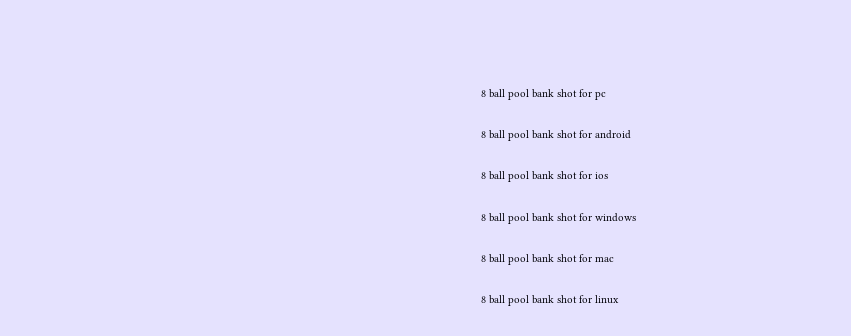8 ball pool bank shot for pc

8 ball pool bank shot for android

8 ball pool bank shot for ios

8 ball pool bank shot for windows

8 ball pool bank shot for mac

8 ball pool bank shot for linux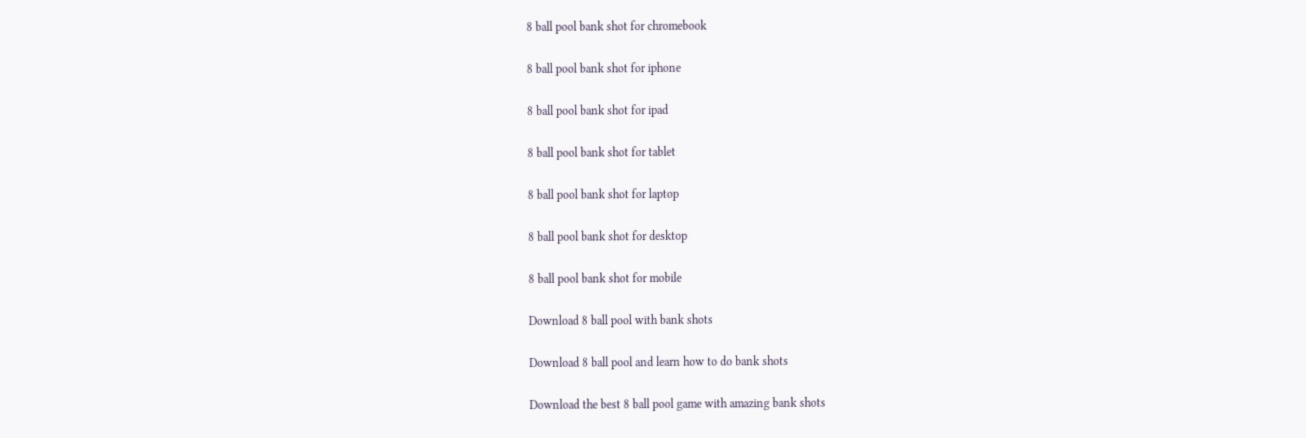8 ball pool bank shot for chromebook

8 ball pool bank shot for iphone

8 ball pool bank shot for ipad

8 ball pool bank shot for tablet

8 ball pool bank shot for laptop

8 ball pool bank shot for desktop

8 ball pool bank shot for mobile

Download 8 ball pool with bank shots

Download 8 ball pool and learn how to do bank shots

Download the best 8 ball pool game with amazing bank shots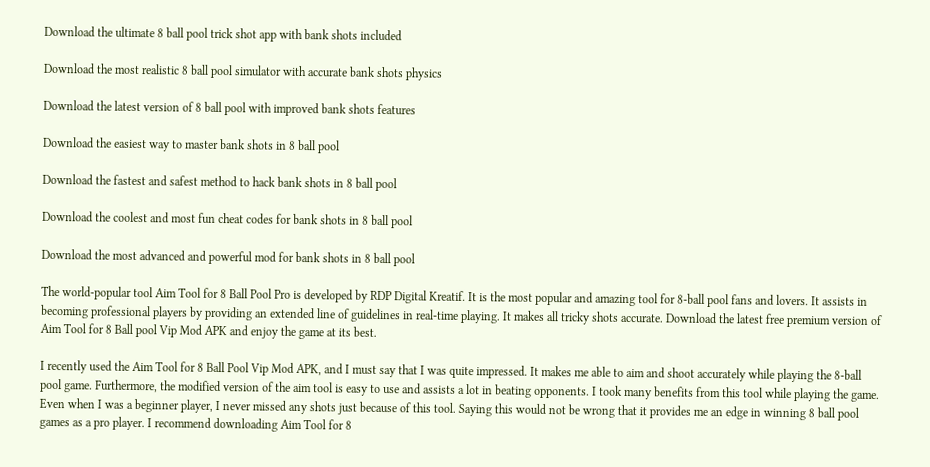Download the ultimate 8 ball pool trick shot app with bank shots included

Download the most realistic 8 ball pool simulator with accurate bank shots physics

Download the latest version of 8 ball pool with improved bank shots features

Download the easiest way to master bank shots in 8 ball pool

Download the fastest and safest method to hack bank shots in 8 ball pool

Download the coolest and most fun cheat codes for bank shots in 8 ball pool

Download the most advanced and powerful mod for bank shots in 8 ball pool

The world-popular tool Aim Tool for 8 Ball Pool Pro is developed by RDP Digital Kreatif. It is the most popular and amazing tool for 8-ball pool fans and lovers. It assists in becoming professional players by providing an extended line of guidelines in real-time playing. It makes all tricky shots accurate. Download the latest free premium version of Aim Tool for 8 Ball pool Vip Mod APK and enjoy the game at its best.

I recently used the Aim Tool for 8 Ball Pool Vip Mod APK, and I must say that I was quite impressed. It makes me able to aim and shoot accurately while playing the 8-ball pool game. Furthermore, the modified version of the aim tool is easy to use and assists a lot in beating opponents. I took many benefits from this tool while playing the game. Even when I was a beginner player, I never missed any shots just because of this tool. Saying this would not be wrong that it provides me an edge in winning 8 ball pool games as a pro player. I recommend downloading Aim Tool for 8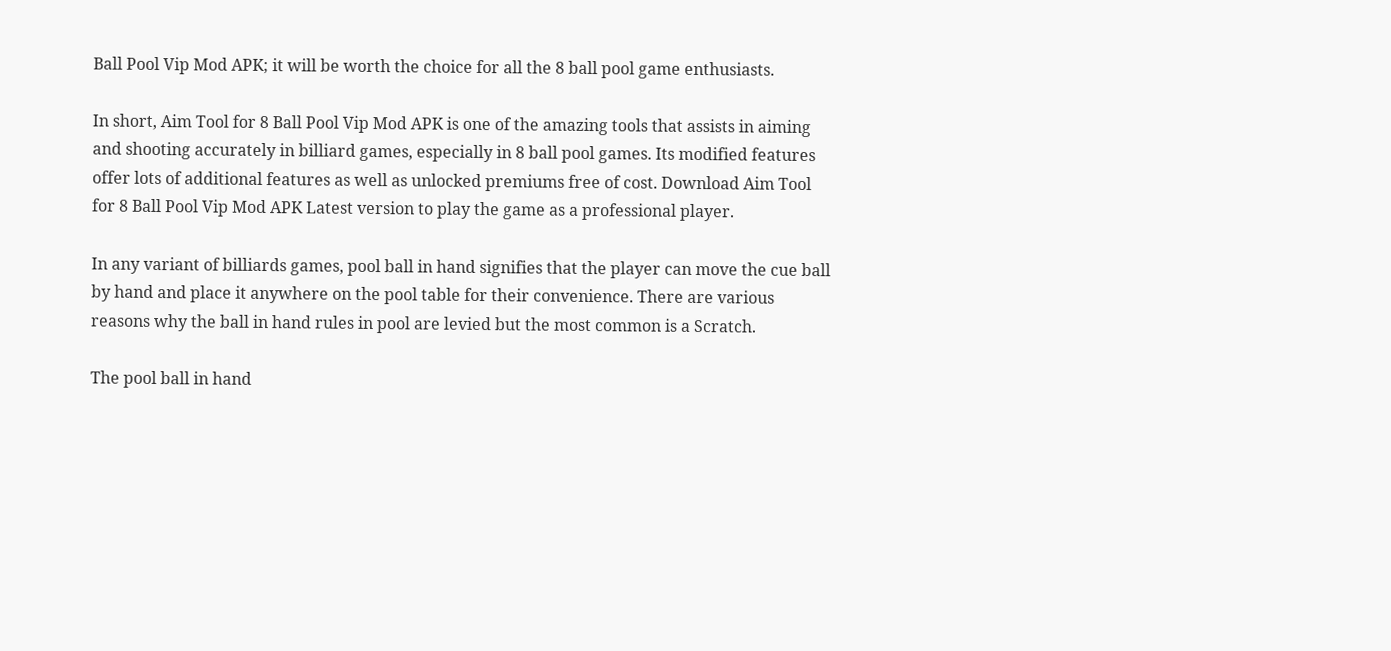Ball Pool Vip Mod APK; it will be worth the choice for all the 8 ball pool game enthusiasts.

In short, Aim Tool for 8 Ball Pool Vip Mod APK is one of the amazing tools that assists in aiming and shooting accurately in billiard games, especially in 8 ball pool games. Its modified features offer lots of additional features as well as unlocked premiums free of cost. Download Aim Tool for 8 Ball Pool Vip Mod APK Latest version to play the game as a professional player.

In any variant of billiards games, pool ball in hand signifies that the player can move the cue ball by hand and place it anywhere on the pool table for their convenience. There are various reasons why the ball in hand rules in pool are levied but the most common is a Scratch.

The pool ball in hand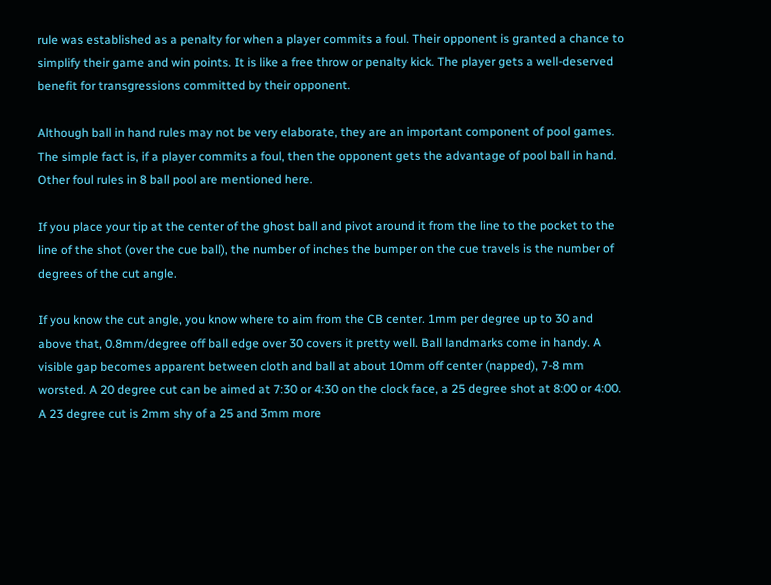rule was established as a penalty for when a player commits a foul. Their opponent is granted a chance to simplify their game and win points. It is like a free throw or penalty kick. The player gets a well-deserved benefit for transgressions committed by their opponent.

Although ball in hand rules may not be very elaborate, they are an important component of pool games. The simple fact is, if a player commits a foul, then the opponent gets the advantage of pool ball in hand. Other foul rules in 8 ball pool are mentioned here.

If you place your tip at the center of the ghost ball and pivot around it from the line to the pocket to the line of the shot (over the cue ball), the number of inches the bumper on the cue travels is the number of degrees of the cut angle.

If you know the cut angle, you know where to aim from the CB center. 1mm per degree up to 30 and above that, 0.8mm/degree off ball edge over 30 covers it pretty well. Ball landmarks come in handy. A visible gap becomes apparent between cloth and ball at about 10mm off center (napped), 7-8 mm worsted. A 20 degree cut can be aimed at 7:30 or 4:30 on the clock face, a 25 degree shot at 8:00 or 4:00. A 23 degree cut is 2mm shy of a 25 and 3mm more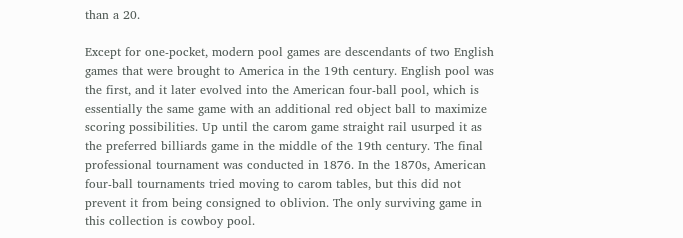than a 20.

Except for one-pocket, modern pool games are descendants of two English games that were brought to America in the 19th century. English pool was the first, and it later evolved into the American four-ball pool, which is essentially the same game with an additional red object ball to maximize scoring possibilities. Up until the carom game straight rail usurped it as the preferred billiards game in the middle of the 19th century. The final professional tournament was conducted in 1876. In the 1870s, American four-ball tournaments tried moving to carom tables, but this did not prevent it from being consigned to oblivion. The only surviving game in this collection is cowboy pool.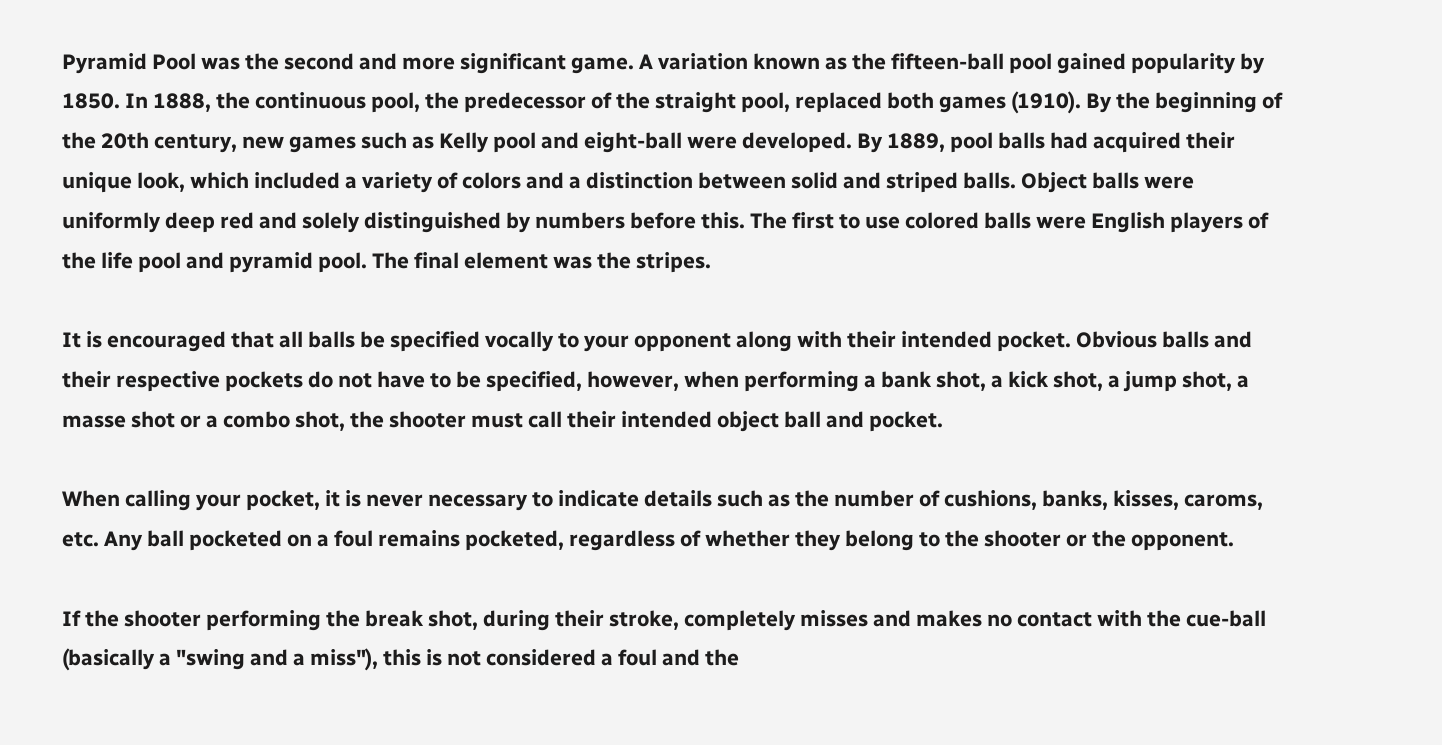Pyramid Pool was the second and more significant game. A variation known as the fifteen-ball pool gained popularity by 1850. In 1888, the continuous pool, the predecessor of the straight pool, replaced both games (1910). By the beginning of the 20th century, new games such as Kelly pool and eight-ball were developed. By 1889, pool balls had acquired their unique look, which included a variety of colors and a distinction between solid and striped balls. Object balls were uniformly deep red and solely distinguished by numbers before this. The first to use colored balls were English players of the life pool and pyramid pool. The final element was the stripes.

It is encouraged that all balls be specified vocally to your opponent along with their intended pocket. Obvious balls and their respective pockets do not have to be specified, however, when performing a bank shot, a kick shot, a jump shot, a masse shot or a combo shot, the shooter must call their intended object ball and pocket.

When calling your pocket, it is never necessary to indicate details such as the number of cushions, banks, kisses, caroms, etc. Any ball pocketed on a foul remains pocketed, regardless of whether they belong to the shooter or the opponent.

If the shooter performing the break shot, during their stroke, completely misses and makes no contact with the cue-ball (basically a "swing and a miss"), this is not considered a foul and the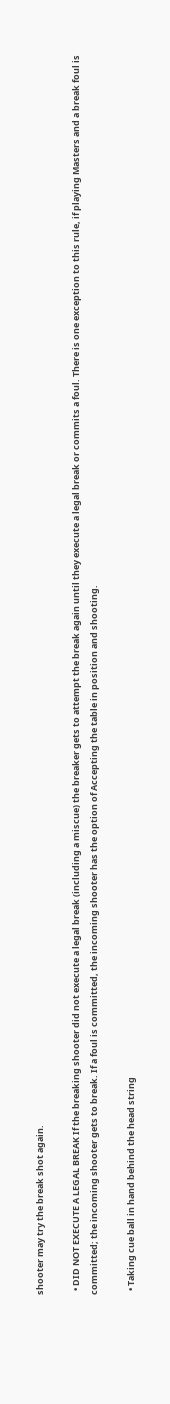shooter may try the break shot again.

  • DID NOT EXECUTE A LEGAL BREAK If the breaking shooter did not execute a legal break (including a miscue) the breaker gets to attempt the break again until they execute a legal break or commits a foul. There is one exception to this rule, if playing Masters and a break foul is committed; the incoming shooter gets to break. If a foul is committed, the incoming shooter has the option of Accepting the table in position and shooting.

  • Taking cue ball in hand behind the head string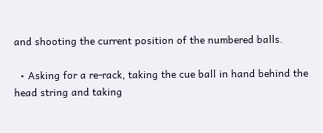and shooting the current position of the numbered balls.

  • Asking for a re-rack, taking the cue ball in hand behind the head string and taking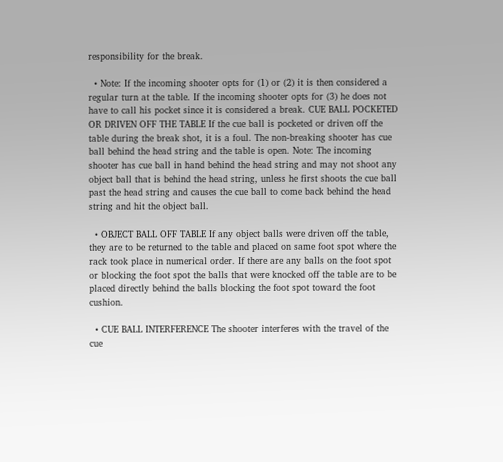responsibility for the break.

  • Note: If the incoming shooter opts for (1) or (2) it is then considered a regular turn at the table. If the incoming shooter opts for (3) he does not have to call his pocket since it is considered a break. CUE BALL POCKETED OR DRIVEN OFF THE TABLE If the cue ball is pocketed or driven off the table during the break shot, it is a foul. The non-breaking shooter has cue ball behind the head string and the table is open. Note: The incoming shooter has cue ball in hand behind the head string and may not shoot any object ball that is behind the head string, unless he first shoots the cue ball past the head string and causes the cue ball to come back behind the head string and hit the object ball.

  • OBJECT BALL OFF TABLE If any object balls were driven off the table, they are to be returned to the table and placed on same foot spot where the rack took place in numerical order. If there are any balls on the foot spot or blocking the foot spot the balls that were knocked off the table are to be placed directly behind the balls blocking the foot spot toward the foot cushion.

  • CUE BALL INTERFERENCE The shooter interferes with the travel of the cue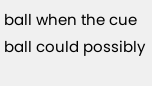ball when the cue ball could possibly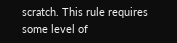scratch. This rule requires some level of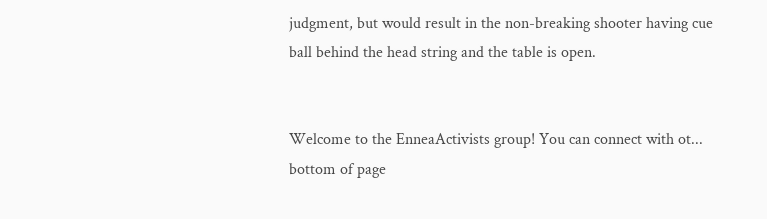judgment, but would result in the non-breaking shooter having cue ball behind the head string and the table is open.


Welcome to the EnneaActivists group! You can connect with ot...
bottom of page